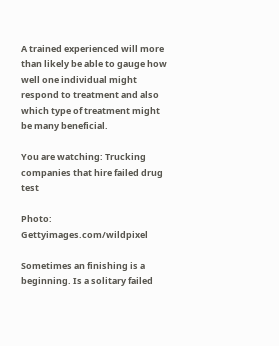A trained experienced will more than likely be able to gauge how well one individual might respond to treatment and also which type of treatment might be many beneficial.

You are watching: Trucking companies that hire failed drug test

Photo: Gettyimages.com/wildpixel

Sometimes an finishing is a beginning. Is a solitary failed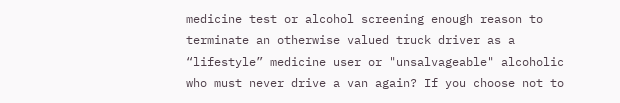medicine test or alcohol screening enough reason to terminate an otherwise valued truck driver as a “lifestyle” medicine user or "unsalvageable" alcoholic who must never drive a van again? If you choose not to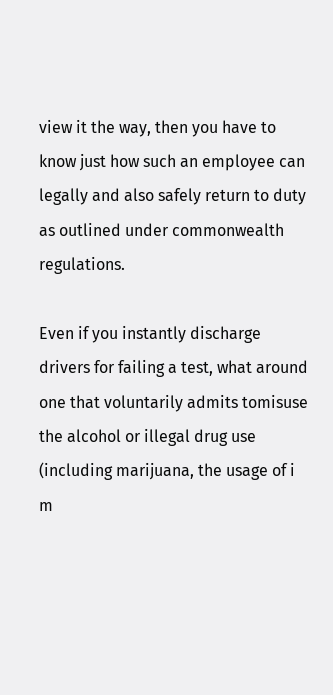view it the way, then you have to know just how such an employee can legally and also safely return to duty as outlined under commonwealth regulations.

Even if you instantly discharge drivers for failing a test, what around one that voluntarily admits tomisuse the alcohol or illegal drug use (including marijuana, the usage of i m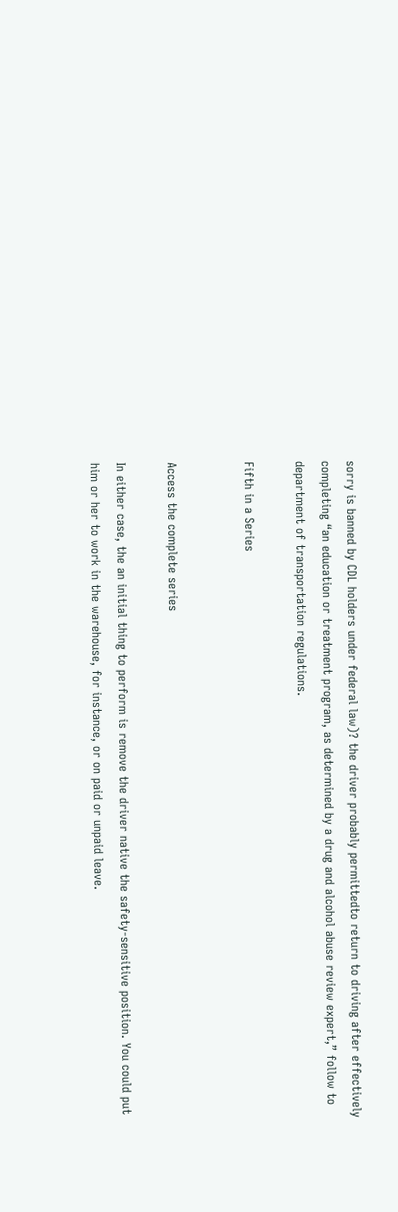sorry is banned by CDL holders under federal law)? the driver probably permittedto return to driving after effectively completing “an education or treatment program, as determined by a drug and alcohol abuse review expert,” follow to department of transportation regulations.

Fifth in a Series


Access the complete series

In either case, the an initial thing to perform is remove the driver native the safety-sensitive position. You could put him or her to work in the warehouse, for instance, or on paid or unpaid leave.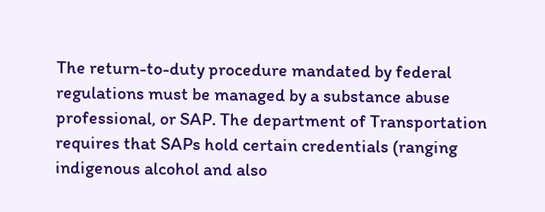The return-to-duty procedure mandated by federal regulations must be managed by a substance abuse professional, or SAP. The department of Transportation requires that SAPs hold certain credentials (ranging indigenous alcohol and also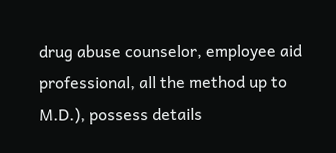drug abuse counselor, employee aid professional, all the method up to M.D.), possess details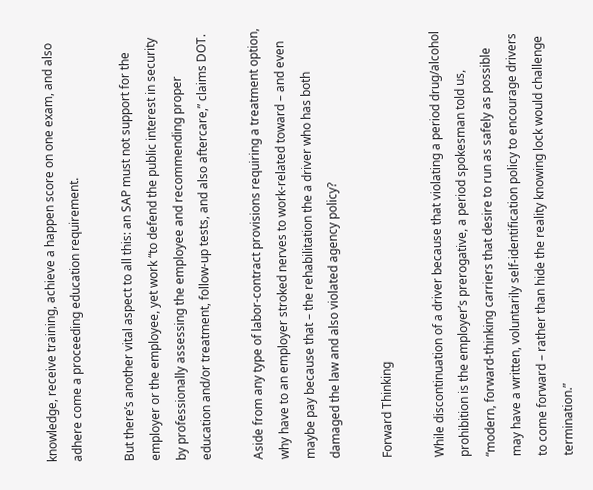knowledge, receive training, achieve a happen score on one exam, and also adhere come a proceeding education requirement.

But there’s another vital aspect to all this: an SAP must not support for the employer or the employee, yet work “to defend the public interest in security by professionally assessing the employee and recommending proper education and/or treatment, follow-up tests, and also aftercare,” claims DOT.

Aside from any type of labor-contract provisions requiring a treatment option, why have to an employer stroked nerves to work-related toward – and even maybe pay because that – the rehabilitation the a driver who has both damaged the law and also violated agency policy?

Forward Thinking

While discontinuation of a driver because that violating a period drug/alcohol prohibition is the employer’s prerogative, a period spokesman told us, “modern, forward-thinking carriers that desire to run as safely as possible may have a written, voluntarily self-identification policy to encourage drivers to come forward – rather than hide the reality knowing lock would challenge termination.”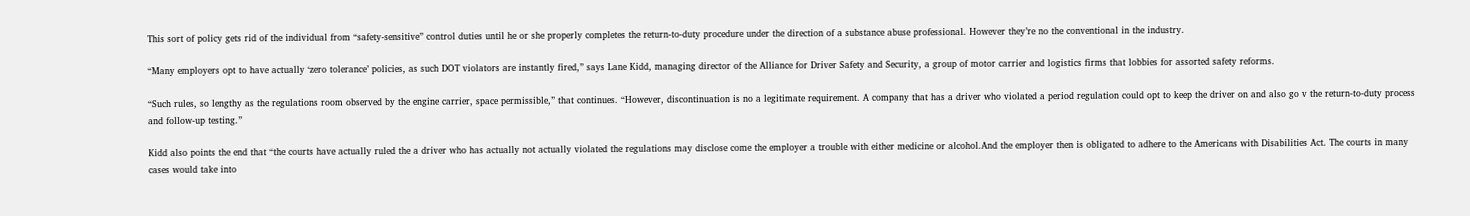This sort of policy gets rid of the individual from “safety-sensitive” control duties until he or she properly completes the return-to-duty procedure under the direction of a substance abuse professional. However they’re no the conventional in the industry.

“Many employers opt to have actually ‘zero tolerance’ policies, as such DOT violators are instantly fired,” says Lane Kidd, managing director of the Alliance for Driver Safety and Security, a group of motor carrier and logistics firms that lobbies for assorted safety reforms.

“Such rules, so lengthy as the regulations room observed by the engine carrier, space permissible,” that continues. “However, discontinuation is no a legitimate requirement. A company that has a driver who violated a period regulation could opt to keep the driver on and also go v the return-to-duty process and follow-up testing.”

Kidd also points the end that “the courts have actually ruled the a driver who has actually not actually violated the regulations may disclose come the employer a trouble with either medicine or alcohol.And the employer then is obligated to adhere to the Americans with Disabilities Act. The courts in many cases would take into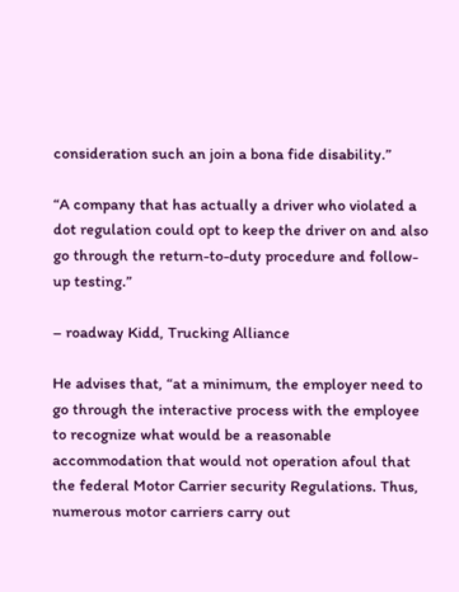consideration such an join a bona fide disability.”

“A company that has actually a driver who violated a dot regulation could opt to keep the driver on and also go through the return-to-duty procedure and follow-up testing.”

– roadway Kidd, Trucking Alliance

He advises that, “at a minimum, the employer need to go through the interactive process with the employee to recognize what would be a reasonable accommodation that would not operation afoul that the federal Motor Carrier security Regulations. Thus, numerous motor carriers carry out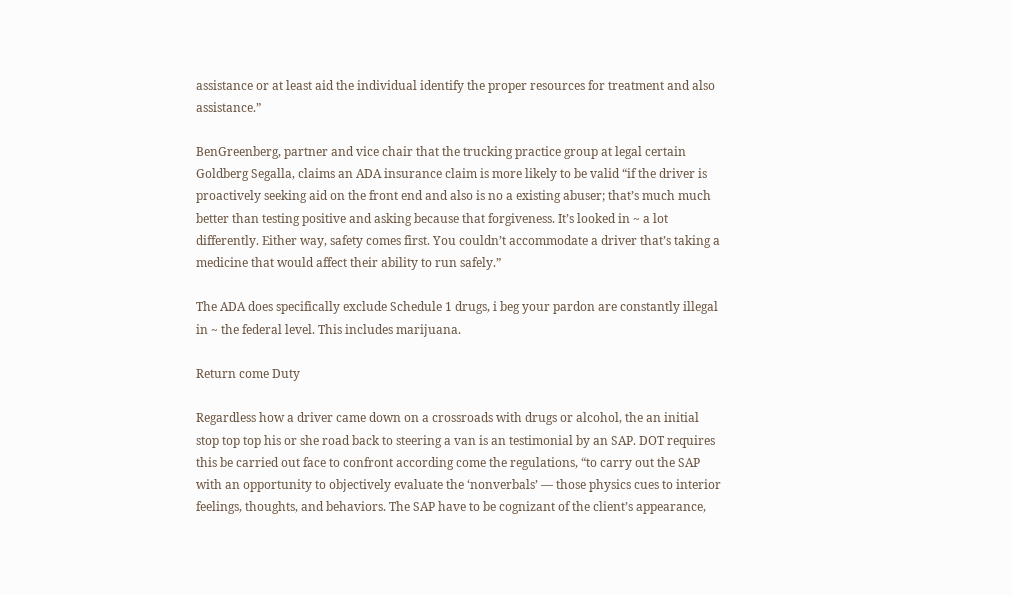assistance or at least aid the individual identify the proper resources for treatment and also assistance.”

BenGreenberg, partner and vice chair that the trucking practice group at legal certain Goldberg Segalla, claims an ADA insurance claim is more likely to be valid “if the driver is proactively seeking aid on the front end and also is no a existing abuser; that’s much much better than testing positive and asking because that forgiveness. It’s looked in ~ a lot differently. Either way, safety comes first. You couldn’t accommodate a driver that’s taking a medicine that would affect their ability to run safely.”

The ADA does specifically exclude Schedule 1 drugs, i beg your pardon are constantly illegal in ~ the federal level. This includes marijuana.

Return come Duty

Regardless how a driver came down on a crossroads with drugs or alcohol, the an initial stop top top his or she road back to steering a van is an testimonial by an SAP. DOT requires this be carried out face to confront according come the regulations, “to carry out the SAP with an opportunity to objectively evaluate the ‘nonverbals’ — those physics cues to interior feelings, thoughts, and behaviors. The SAP have to be cognizant of the client’s appearance,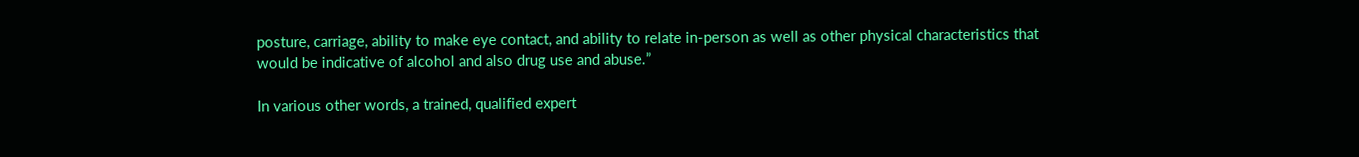posture, carriage, ability to make eye contact, and ability to relate in-person as well as other physical characteristics that would be indicative of alcohol and also drug use and abuse.”

In various other words, a trained, qualified expert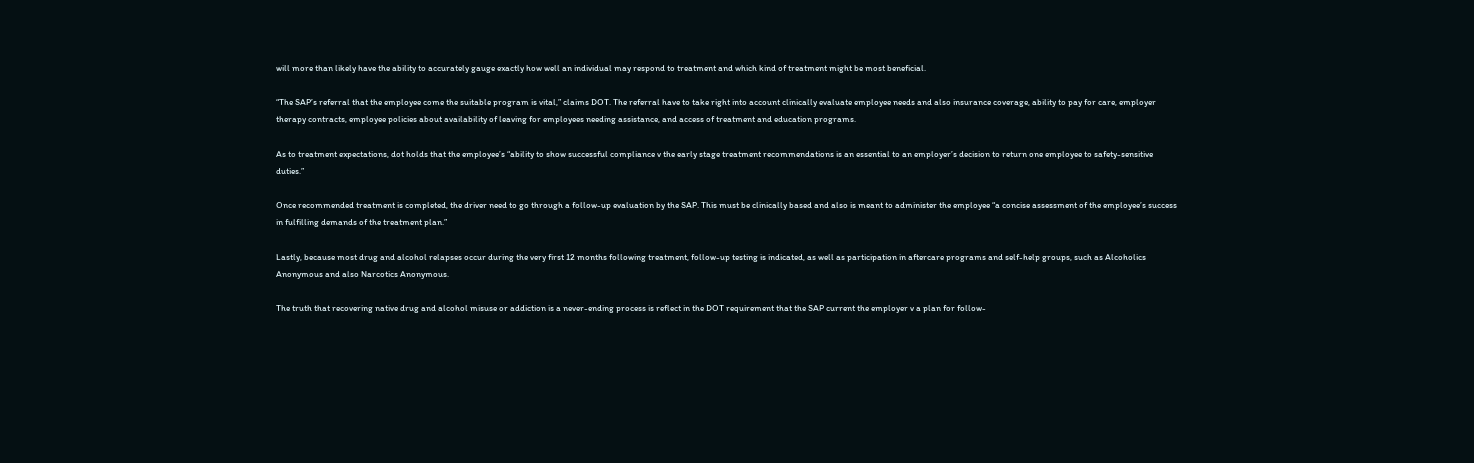will more than likely have the ability to accurately gauge exactly how well an individual may respond to treatment and which kind of treatment might be most beneficial.

“The SAP’s referral that the employee come the suitable program is vital,” claims DOT. The referral have to take right into account clinically evaluate employee needs and also insurance coverage, ability to pay for care, employer therapy contracts, employee policies about availability of leaving for employees needing assistance, and access of treatment and education programs.

As to treatment expectations, dot holds that the employee’s “ability to show successful compliance v the early stage treatment recommendations is an essential to an employer’s decision to return one employee to safety-sensitive duties.”

Once recommended treatment is completed, the driver need to go through a follow-up evaluation by the SAP. This must be clinically based and also is meant to administer the employee “a concise assessment of the employee’s success in fulfilling demands of the treatment plan.”

Lastly, because most drug and alcohol relapses occur during the very first 12 months following treatment, follow-up testing is indicated, as well as participation in aftercare programs and self-help groups, such as Alcoholics Anonymous and also Narcotics Anonymous.

The truth that recovering native drug and alcohol misuse or addiction is a never-ending process is reflect in the DOT requirement that the SAP current the employer v a plan for follow-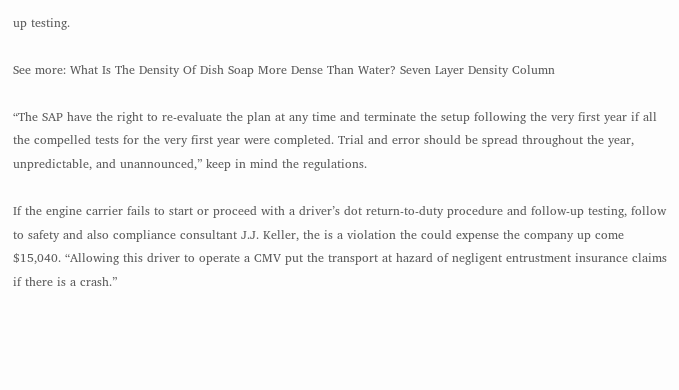up testing.

See more: What Is The Density Of Dish Soap More Dense Than Water? Seven Layer Density Column

“The SAP have the right to re-evaluate the plan at any time and terminate the setup following the very first year if all the compelled tests for the very first year were completed. Trial and error should be spread throughout the year, unpredictable, and unannounced,” keep in mind the regulations.

If the engine carrier fails to start or proceed with a driver’s dot return-to-duty procedure and follow-up testing, follow to safety and also compliance consultant J.J. Keller, the is a violation the could expense the company up come $15,040. “Allowing this driver to operate a CMV put the transport at hazard of negligent entrustment insurance claims if there is a crash.”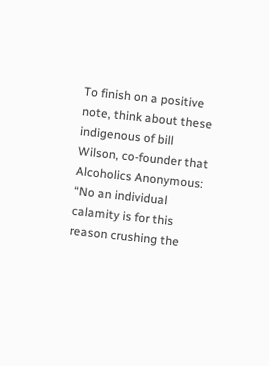To finish on a positive note, think about these indigenous of bill Wilson, co-founder that Alcoholics Anonymous: “No an individual calamity is for this reason crushing the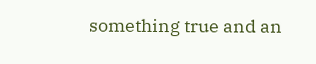something true and an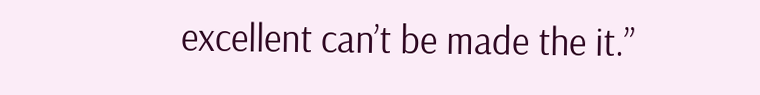excellent can’t be made the it.”